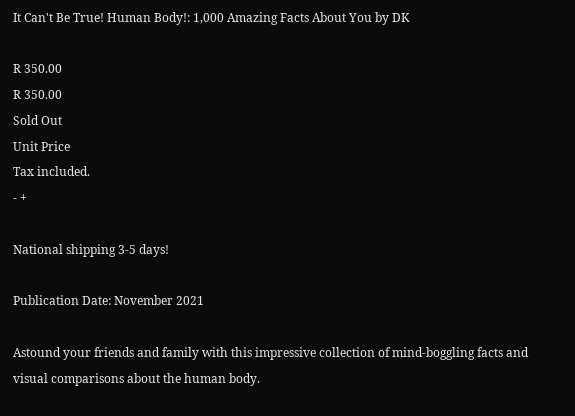It Can't Be True! Human Body!: 1,000 Amazing Facts About You by DK

R 350.00
R 350.00
Sold Out
Unit Price
Tax included.
- +

National shipping 3-5 days!

Publication Date: November 2021

Astound your friends and family with this impressive collection of mind-boggling facts and visual comparisons about the human body.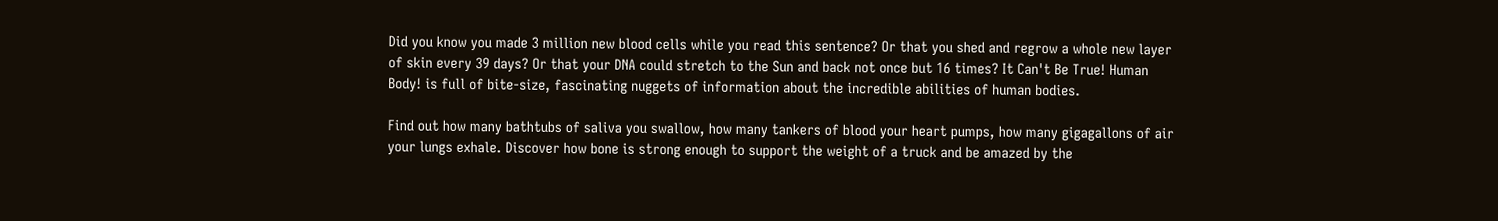Did you know you made 3 million new blood cells while you read this sentence? Or that you shed and regrow a whole new layer of skin every 39 days? Or that your DNA could stretch to the Sun and back not once but 16 times? It Can't Be True! Human Body! is full of bite-size, fascinating nuggets of information about the incredible abilities of human bodies.

Find out how many bathtubs of saliva you swallow, how many tankers of blood your heart pumps, how many gigagallons of air your lungs exhale. Discover how bone is strong enough to support the weight of a truck and be amazed by the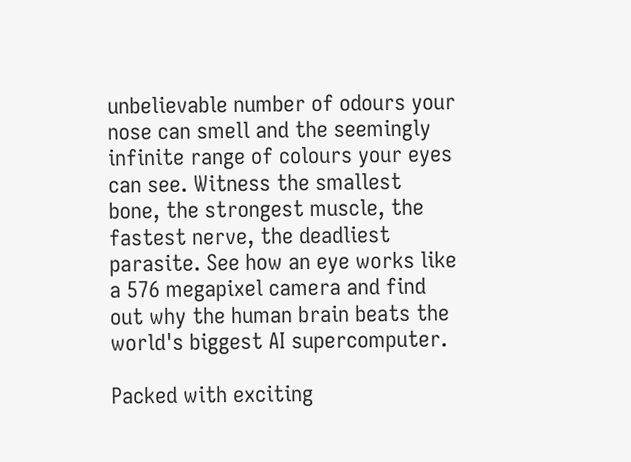unbelievable number of odours your nose can smell and the seemingly infinite range of colours your eyes can see. Witness the smallest bone, the strongest muscle, the fastest nerve, the deadliest parasite. See how an eye works like a 576 megapixel camera and find out why the human brain beats the world's biggest AI supercomputer.

Packed with exciting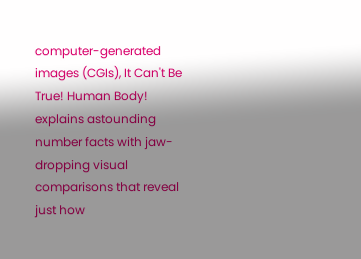computer-generated images (CGIs), It Can't Be True! Human Body! explains astounding number facts with jaw-dropping visual comparisons that reveal just how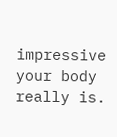impressive your body really is.